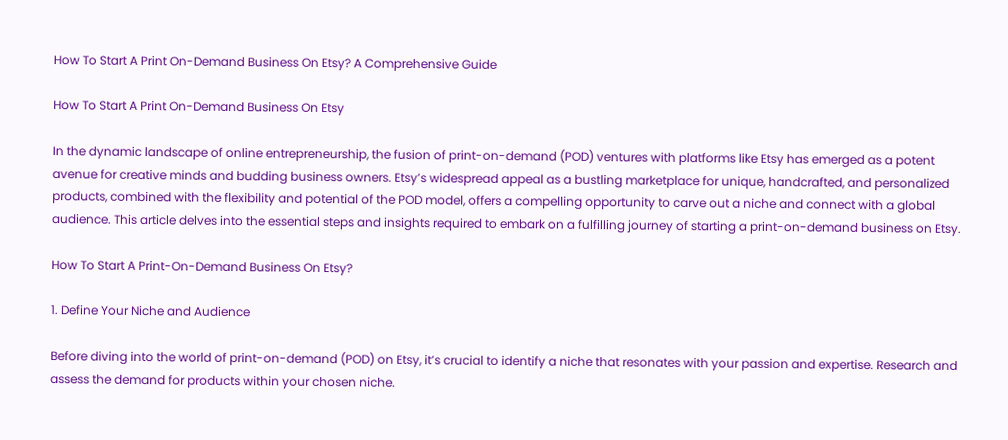How To Start A Print On-Demand Business On Etsy? A Comprehensive Guide

How To Start A Print On-Demand Business On Etsy

In the dynamic landscape of online entrepreneurship, the fusion of print-on-demand (POD) ventures with platforms like Etsy has emerged as a potent avenue for creative minds and budding business owners. Etsy’s widespread appeal as a bustling marketplace for unique, handcrafted, and personalized products, combined with the flexibility and potential of the POD model, offers a compelling opportunity to carve out a niche and connect with a global audience. This article delves into the essential steps and insights required to embark on a fulfilling journey of starting a print-on-demand business on Etsy.

How To Start A Print-On-Demand Business On Etsy?

1. Define Your Niche and Audience

Before diving into the world of print-on-demand (POD) on Etsy, it’s crucial to identify a niche that resonates with your passion and expertise. Research and assess the demand for products within your chosen niche.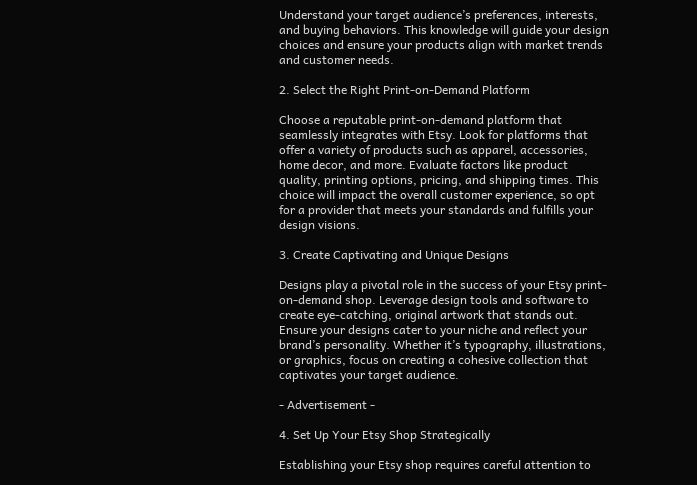Understand your target audience’s preferences, interests, and buying behaviors. This knowledge will guide your design choices and ensure your products align with market trends and customer needs.

2. Select the Right Print-on-Demand Platform

Choose a reputable print-on-demand platform that seamlessly integrates with Etsy. Look for platforms that offer a variety of products such as apparel, accessories, home decor, and more. Evaluate factors like product quality, printing options, pricing, and shipping times. This choice will impact the overall customer experience, so opt for a provider that meets your standards and fulfills your design visions.

3. Create Captivating and Unique Designs

Designs play a pivotal role in the success of your Etsy print-on-demand shop. Leverage design tools and software to create eye-catching, original artwork that stands out. Ensure your designs cater to your niche and reflect your brand’s personality. Whether it’s typography, illustrations, or graphics, focus on creating a cohesive collection that captivates your target audience.

- Advertisement -

4. Set Up Your Etsy Shop Strategically

Establishing your Etsy shop requires careful attention to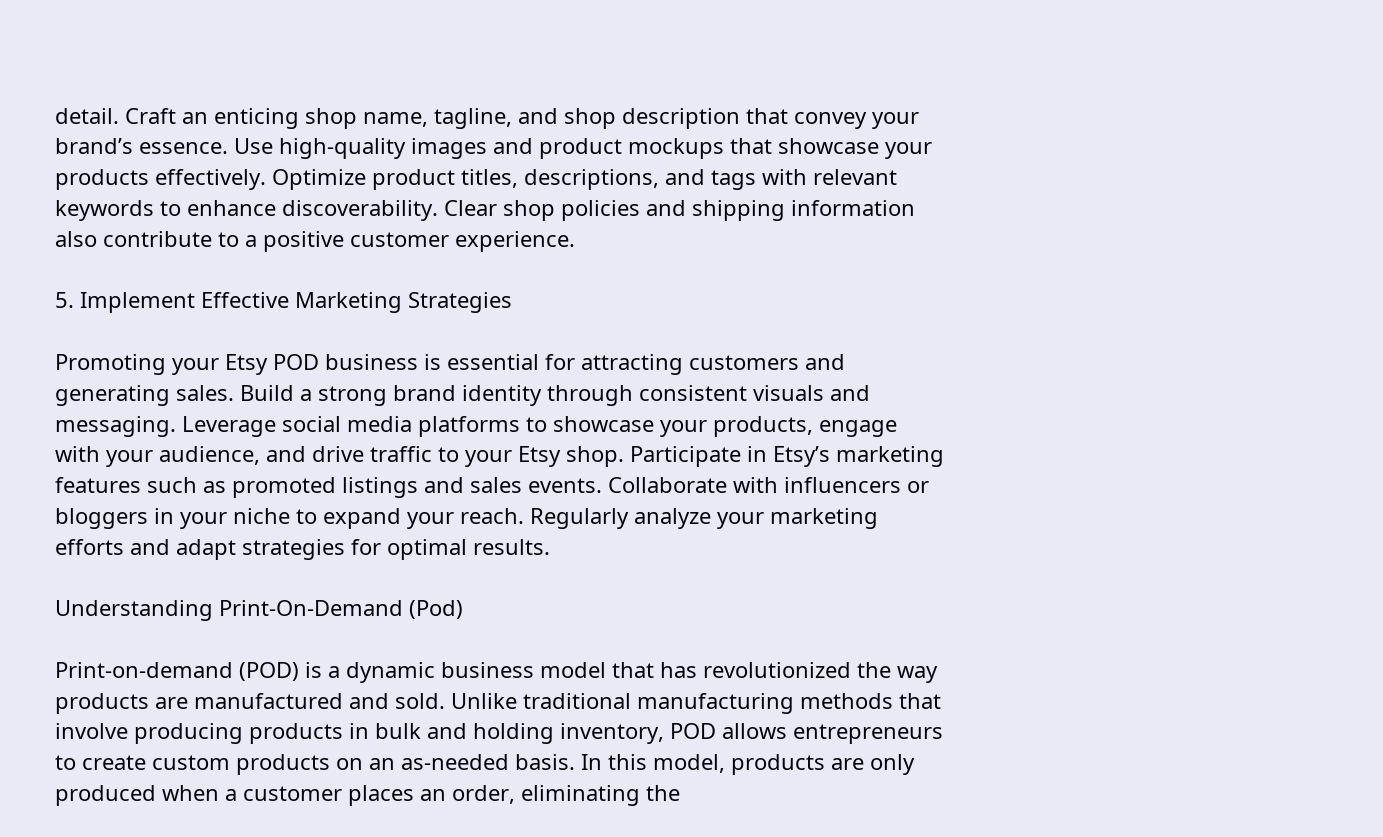detail. Craft an enticing shop name, tagline, and shop description that convey your brand’s essence. Use high-quality images and product mockups that showcase your products effectively. Optimize product titles, descriptions, and tags with relevant keywords to enhance discoverability. Clear shop policies and shipping information also contribute to a positive customer experience.

5. Implement Effective Marketing Strategies

Promoting your Etsy POD business is essential for attracting customers and generating sales. Build a strong brand identity through consistent visuals and messaging. Leverage social media platforms to showcase your products, engage with your audience, and drive traffic to your Etsy shop. Participate in Etsy’s marketing features such as promoted listings and sales events. Collaborate with influencers or bloggers in your niche to expand your reach. Regularly analyze your marketing efforts and adapt strategies for optimal results.

Understanding Print-On-Demand (Pod)

Print-on-demand (POD) is a dynamic business model that has revolutionized the way products are manufactured and sold. Unlike traditional manufacturing methods that involve producing products in bulk and holding inventory, POD allows entrepreneurs to create custom products on an as-needed basis. In this model, products are only produced when a customer places an order, eliminating the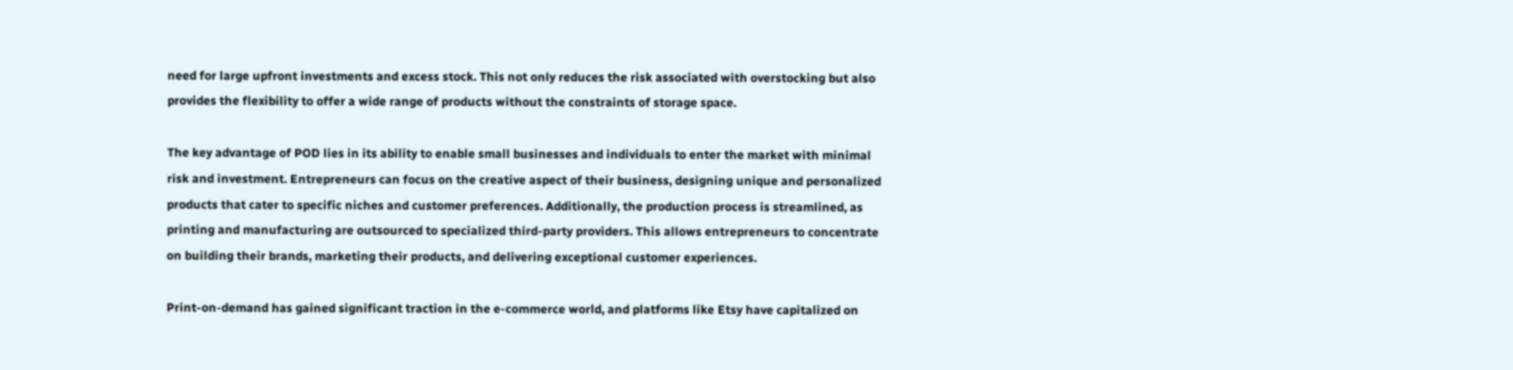need for large upfront investments and excess stock. This not only reduces the risk associated with overstocking but also provides the flexibility to offer a wide range of products without the constraints of storage space.

The key advantage of POD lies in its ability to enable small businesses and individuals to enter the market with minimal risk and investment. Entrepreneurs can focus on the creative aspect of their business, designing unique and personalized products that cater to specific niches and customer preferences. Additionally, the production process is streamlined, as printing and manufacturing are outsourced to specialized third-party providers. This allows entrepreneurs to concentrate on building their brands, marketing their products, and delivering exceptional customer experiences.

Print-on-demand has gained significant traction in the e-commerce world, and platforms like Etsy have capitalized on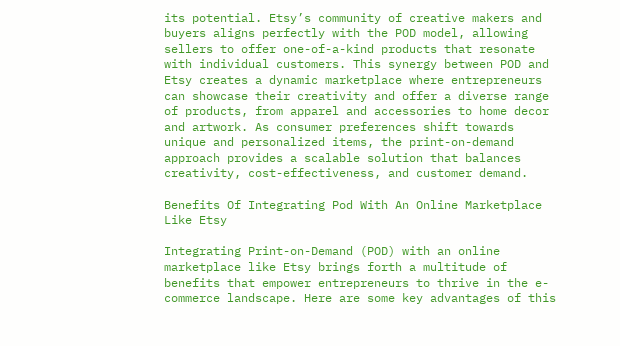its potential. Etsy’s community of creative makers and buyers aligns perfectly with the POD model, allowing sellers to offer one-of-a-kind products that resonate with individual customers. This synergy between POD and Etsy creates a dynamic marketplace where entrepreneurs can showcase their creativity and offer a diverse range of products, from apparel and accessories to home decor and artwork. As consumer preferences shift towards unique and personalized items, the print-on-demand approach provides a scalable solution that balances creativity, cost-effectiveness, and customer demand.

Benefits Of Integrating Pod With An Online Marketplace Like Etsy

Integrating Print-on-Demand (POD) with an online marketplace like Etsy brings forth a multitude of benefits that empower entrepreneurs to thrive in the e-commerce landscape. Here are some key advantages of this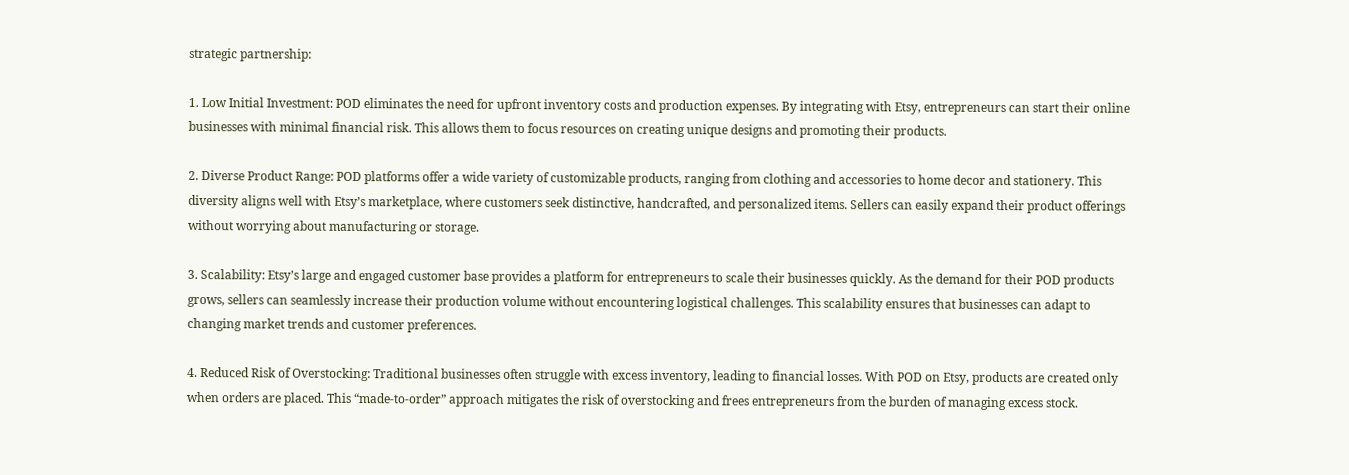strategic partnership:

1. Low Initial Investment: POD eliminates the need for upfront inventory costs and production expenses. By integrating with Etsy, entrepreneurs can start their online businesses with minimal financial risk. This allows them to focus resources on creating unique designs and promoting their products.

2. Diverse Product Range: POD platforms offer a wide variety of customizable products, ranging from clothing and accessories to home decor and stationery. This diversity aligns well with Etsy’s marketplace, where customers seek distinctive, handcrafted, and personalized items. Sellers can easily expand their product offerings without worrying about manufacturing or storage.

3. Scalability: Etsy’s large and engaged customer base provides a platform for entrepreneurs to scale their businesses quickly. As the demand for their POD products grows, sellers can seamlessly increase their production volume without encountering logistical challenges. This scalability ensures that businesses can adapt to changing market trends and customer preferences.

4. Reduced Risk of Overstocking: Traditional businesses often struggle with excess inventory, leading to financial losses. With POD on Etsy, products are created only when orders are placed. This “made-to-order” approach mitigates the risk of overstocking and frees entrepreneurs from the burden of managing excess stock.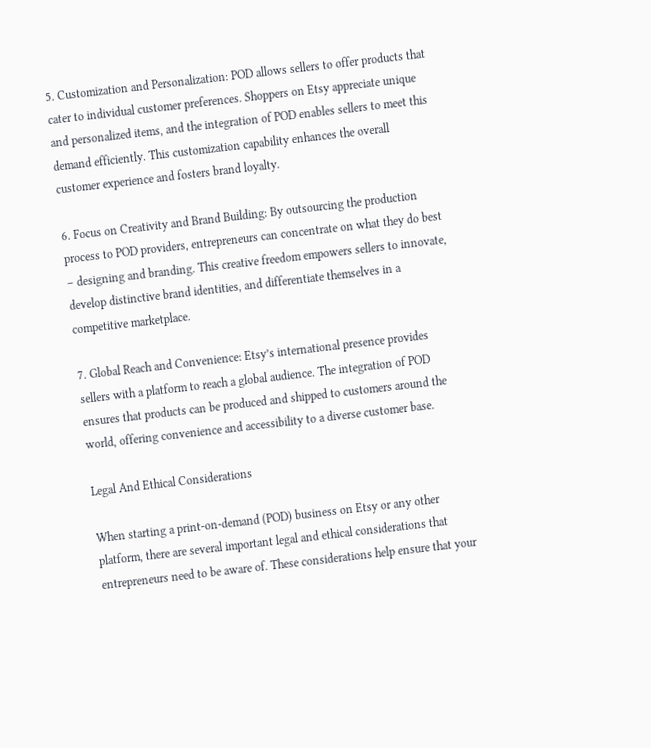5. Customization and Personalization: POD allows sellers to offer products that cater to individual customer preferences. Shoppers on Etsy appreciate unique and personalized items, and the integration of POD enables sellers to meet this demand efficiently. This customization capability enhances the overall customer experience and fosters brand loyalty.

6. Focus on Creativity and Brand Building: By outsourcing the production process to POD providers, entrepreneurs can concentrate on what they do best – designing and branding. This creative freedom empowers sellers to innovate, develop distinctive brand identities, and differentiate themselves in a competitive marketplace.

7. Global Reach and Convenience: Etsy’s international presence provides sellers with a platform to reach a global audience. The integration of POD ensures that products can be produced and shipped to customers around the world, offering convenience and accessibility to a diverse customer base.

Legal And Ethical Considerations

When starting a print-on-demand (POD) business on Etsy or any other platform, there are several important legal and ethical considerations that entrepreneurs need to be aware of. These considerations help ensure that your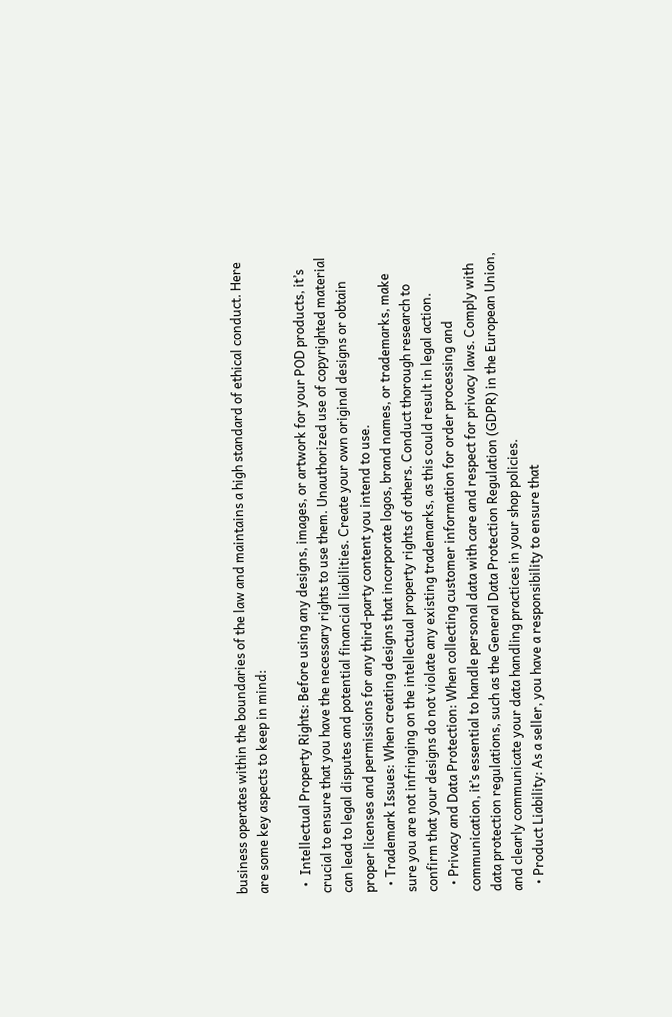business operates within the boundaries of the law and maintains a high standard of ethical conduct. Here are some key aspects to keep in mind:

  •  Intellectual Property Rights: Before using any designs, images, or artwork for your POD products, it’s crucial to ensure that you have the necessary rights to use them. Unauthorized use of copyrighted material can lead to legal disputes and potential financial liabilities. Create your own original designs or obtain proper licenses and permissions for any third-party content you intend to use.
  • Trademark Issues: When creating designs that incorporate logos, brand names, or trademarks, make sure you are not infringing on the intellectual property rights of others. Conduct thorough research to confirm that your designs do not violate any existing trademarks, as this could result in legal action.
  • Privacy and Data Protection: When collecting customer information for order processing and communication, it’s essential to handle personal data with care and respect for privacy laws. Comply with data protection regulations, such as the General Data Protection Regulation (GDPR) in the European Union, and clearly communicate your data handling practices in your shop policies.
  • Product Liability: As a seller, you have a responsibility to ensure that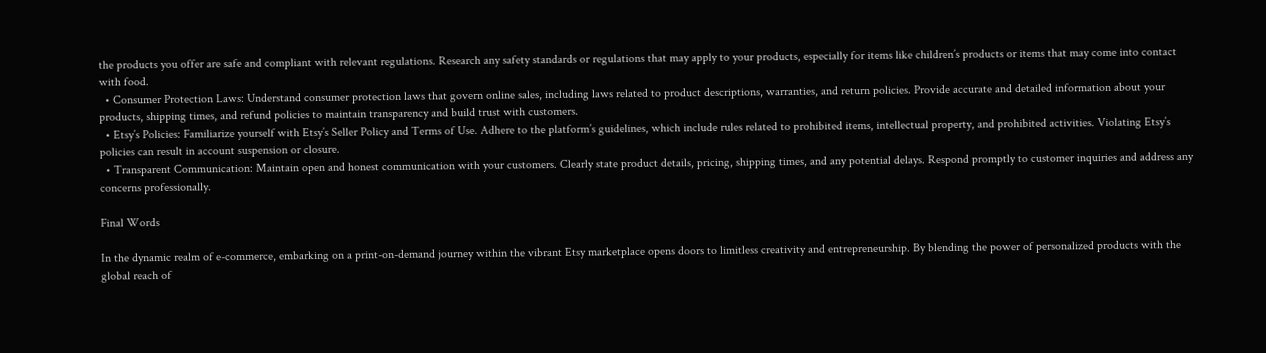the products you offer are safe and compliant with relevant regulations. Research any safety standards or regulations that may apply to your products, especially for items like children’s products or items that may come into contact with food.
  • Consumer Protection Laws: Understand consumer protection laws that govern online sales, including laws related to product descriptions, warranties, and return policies. Provide accurate and detailed information about your products, shipping times, and refund policies to maintain transparency and build trust with customers.
  • Etsy’s Policies: Familiarize yourself with Etsy’s Seller Policy and Terms of Use. Adhere to the platform’s guidelines, which include rules related to prohibited items, intellectual property, and prohibited activities. Violating Etsy’s policies can result in account suspension or closure.
  • Transparent Communication: Maintain open and honest communication with your customers. Clearly state product details, pricing, shipping times, and any potential delays. Respond promptly to customer inquiries and address any concerns professionally.

Final Words

In the dynamic realm of e-commerce, embarking on a print-on-demand journey within the vibrant Etsy marketplace opens doors to limitless creativity and entrepreneurship. By blending the power of personalized products with the global reach of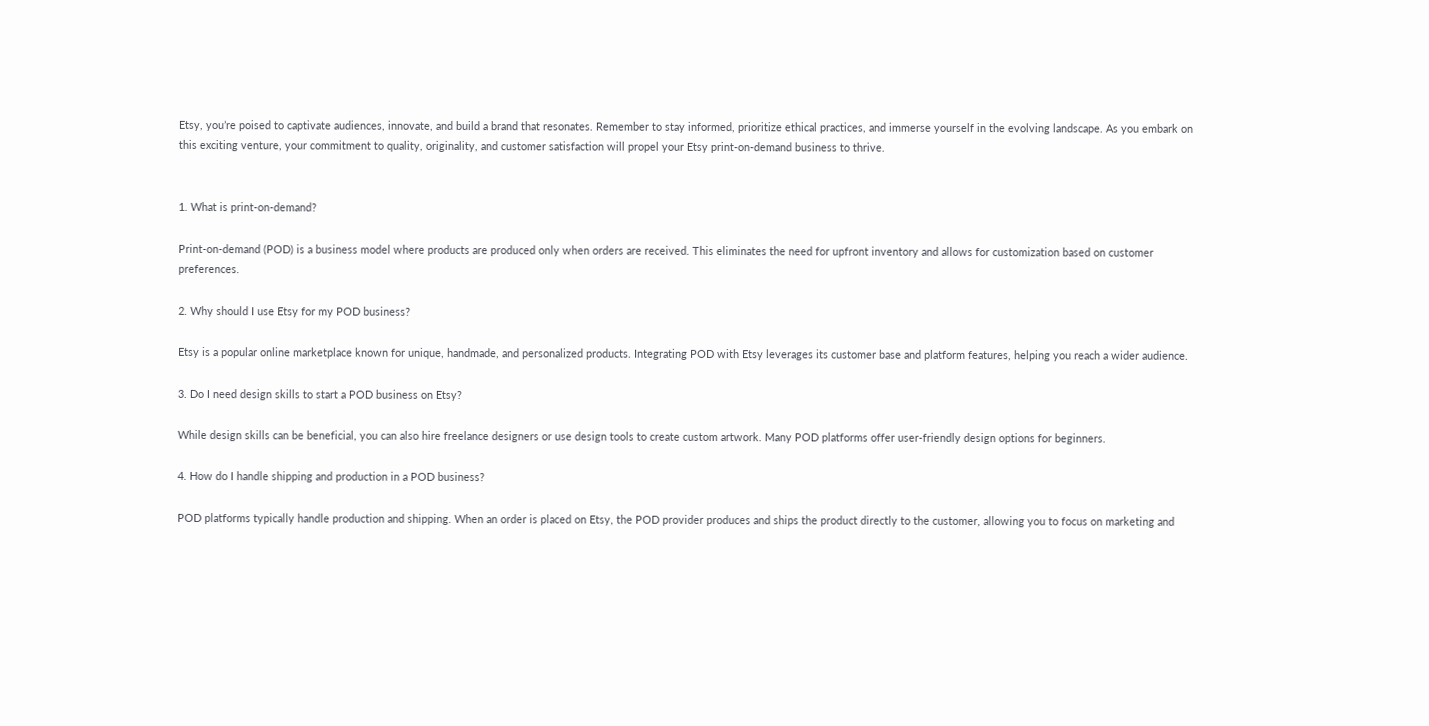Etsy, you’re poised to captivate audiences, innovate, and build a brand that resonates. Remember to stay informed, prioritize ethical practices, and immerse yourself in the evolving landscape. As you embark on this exciting venture, your commitment to quality, originality, and customer satisfaction will propel your Etsy print-on-demand business to thrive.


1. What is print-on-demand?

Print-on-demand (POD) is a business model where products are produced only when orders are received. This eliminates the need for upfront inventory and allows for customization based on customer preferences.

2. Why should I use Etsy for my POD business?

Etsy is a popular online marketplace known for unique, handmade, and personalized products. Integrating POD with Etsy leverages its customer base and platform features, helping you reach a wider audience.

3. Do I need design skills to start a POD business on Etsy?

While design skills can be beneficial, you can also hire freelance designers or use design tools to create custom artwork. Many POD platforms offer user-friendly design options for beginners.

4. How do I handle shipping and production in a POD business?

POD platforms typically handle production and shipping. When an order is placed on Etsy, the POD provider produces and ships the product directly to the customer, allowing you to focus on marketing and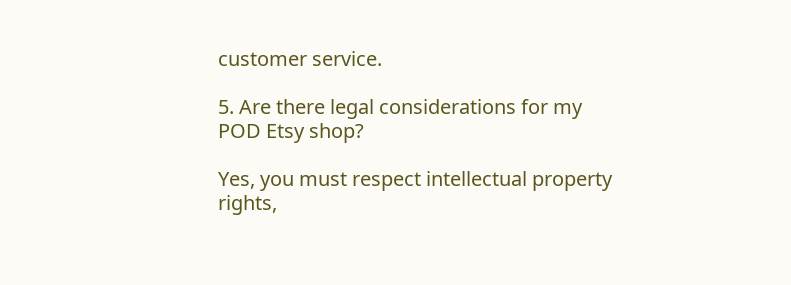customer service.

5. Are there legal considerations for my POD Etsy shop?

Yes, you must respect intellectual property rights,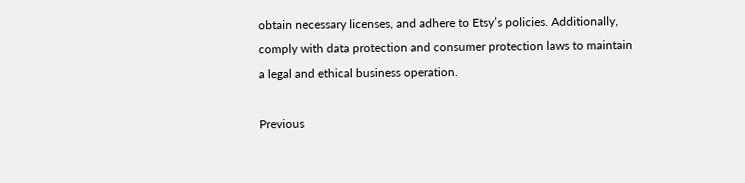obtain necessary licenses, and adhere to Etsy’s policies. Additionally, comply with data protection and consumer protection laws to maintain a legal and ethical business operation.

Previous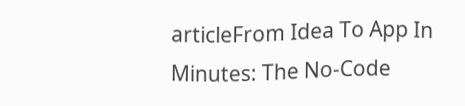articleFrom Idea To App In Minutes: The No-Code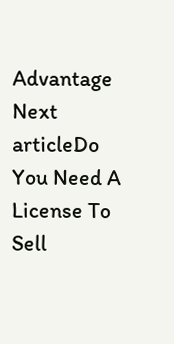Advantage
Next articleDo You Need A License To Sell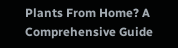Plants From Home? A Comprehensive Guide